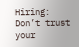Hiring: Don’t trust your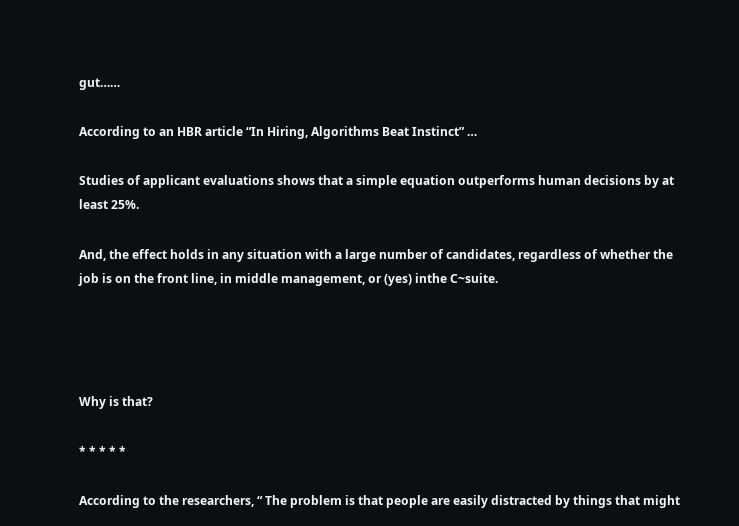gut……

According to an HBR article “In Hiring, Algorithms Beat Instinct” …

Studies of applicant evaluations shows that a simple equation outperforms human decisions by at least 25%.

And, the effect holds in any situation with a large number of candidates, regardless of whether the job is on the front line, in middle management, or (yes) inthe C~suite.




Why is that?

* * * * *

According to the researchers, “ The problem is that people are easily distracted by things that might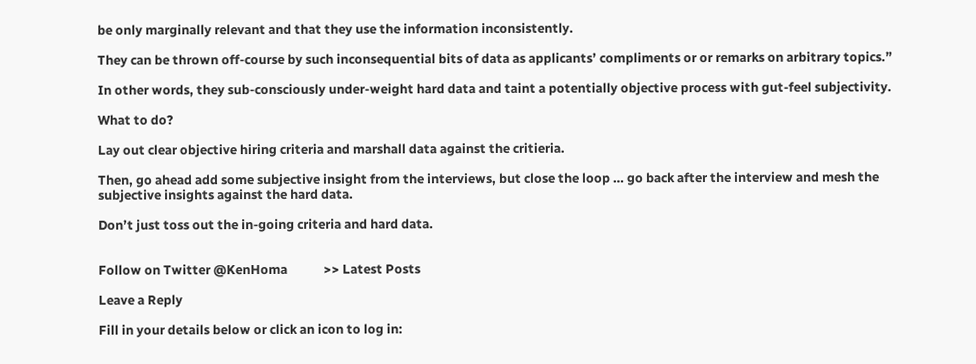be only marginally relevant and that they use the information inconsistently.

They can be thrown off-course by such inconsequential bits of data as applicants’ compliments or or remarks on arbitrary topics.”

In other words, they sub-consciously under-weight hard data and taint a potentially objective process with gut-feel subjectivity.

What to do?

Lay out clear objective hiring criteria and marshall data against the critieria.

Then, go ahead add some subjective insight from the interviews, but close the loop … go back after the interview and mesh the subjective insights against the hard data.

Don’t just toss out the in-going criteria and hard data.


Follow on Twitter @KenHoma            >> Latest Posts

Leave a Reply

Fill in your details below or click an icon to log in: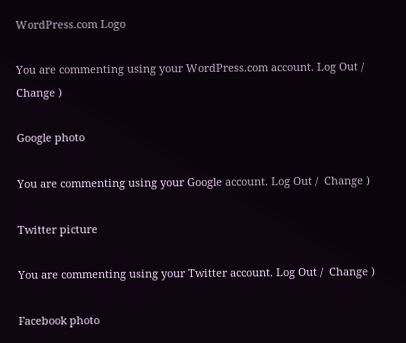WordPress.com Logo

You are commenting using your WordPress.com account. Log Out /  Change )

Google photo

You are commenting using your Google account. Log Out /  Change )

Twitter picture

You are commenting using your Twitter account. Log Out /  Change )

Facebook photo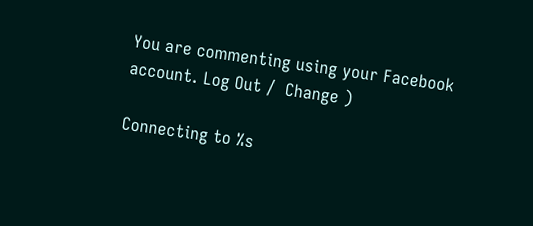You are commenting using your Facebook account. Log Out /  Change )

Connecting to %s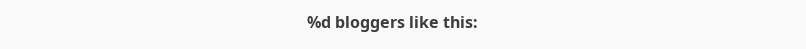%d bloggers like this: